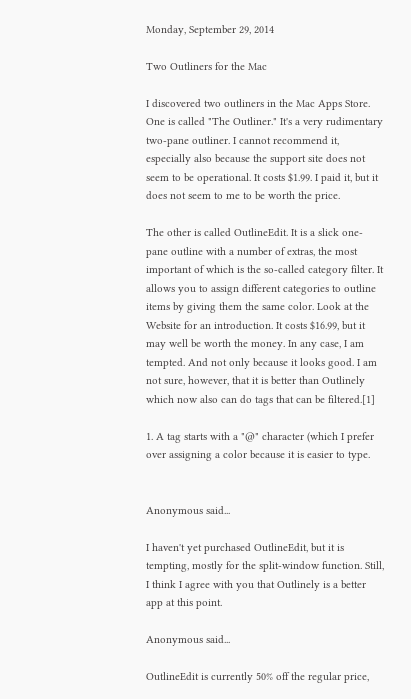Monday, September 29, 2014

Two Outliners for the Mac

I discovered two outliners in the Mac Apps Store. One is called "The Outliner." It's a very rudimentary two-pane outliner. I cannot recommend it, especially also because the support site does not seem to be operational. It costs $1.99. I paid it, but it does not seem to me to be worth the price.

The other is called OutlineEdit. It is a slick one-pane outline with a number of extras, the most important of which is the so-called category filter. It allows you to assign different categories to outline items by giving them the same color. Look at the Website for an introduction. It costs $16.99, but it may well be worth the money. In any case, I am tempted. And not only because it looks good. I am not sure, however, that it is better than Outlinely which now also can do tags that can be filtered.[1]

1. A tag starts with a "@" character (which I prefer over assigning a color because it is easier to type.


Anonymous said...

I haven't yet purchased OutlineEdit, but it is tempting, mostly for the split-window function. Still, I think I agree with you that Outlinely is a better app at this point.

Anonymous said...

OutlineEdit is currently 50% off the regular price,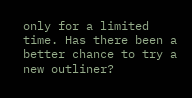only for a limited time. Has there been a better chance to try a new outliner?